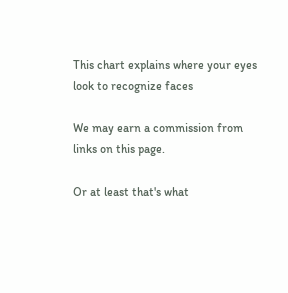This chart explains where your eyes look to recognize faces

We may earn a commission from links on this page.

Or at least that's what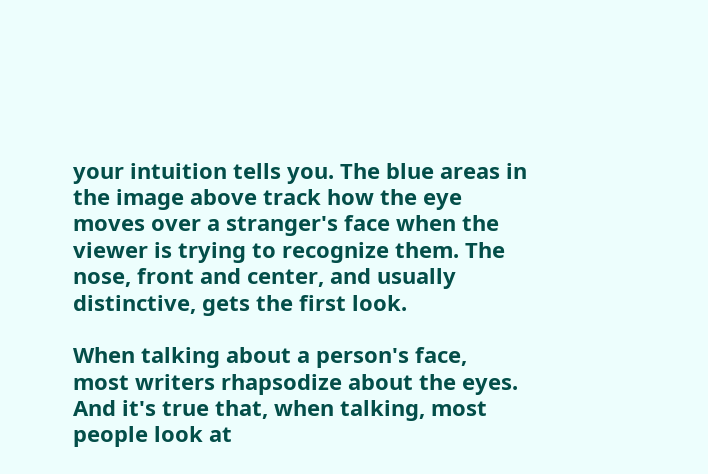your intuition tells you. The blue areas in the image above track how the eye moves over a stranger's face when the viewer is trying to recognize them. The nose, front and center, and usually distinctive, gets the first look.

When talking about a person's face, most writers rhapsodize about the eyes. And it's true that, when talking, most people look at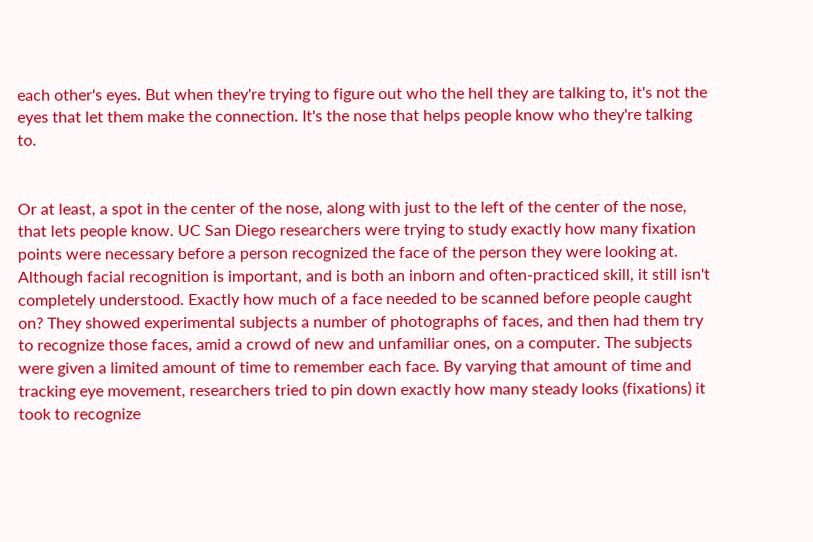each other's eyes. But when they're trying to figure out who the hell they are talking to, it's not the eyes that let them make the connection. It's the nose that helps people know who they're talking to.


Or at least, a spot in the center of the nose, along with just to the left of the center of the nose, that lets people know. UC San Diego researchers were trying to study exactly how many fixation points were necessary before a person recognized the face of the person they were looking at. Although facial recognition is important, and is both an inborn and often-practiced skill, it still isn't completely understood. Exactly how much of a face needed to be scanned before people caught on? They showed experimental subjects a number of photographs of faces, and then had them try to recognize those faces, amid a crowd of new and unfamiliar ones, on a computer. The subjects were given a limited amount of time to remember each face. By varying that amount of time and tracking eye movement, researchers tried to pin down exactly how many steady looks (fixations) it took to recognize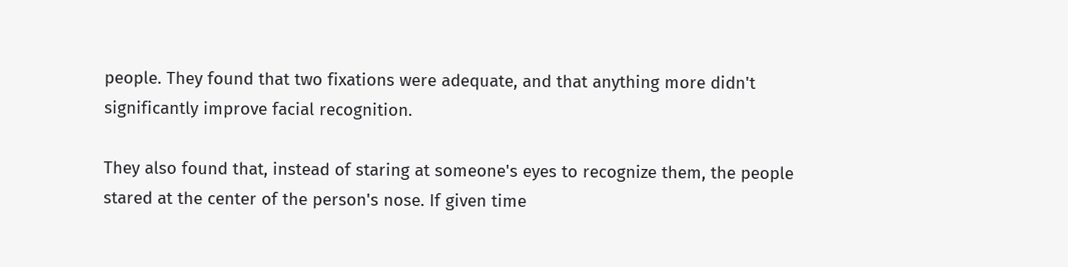people. They found that two fixations were adequate, and that anything more didn't significantly improve facial recognition.

They also found that, instead of staring at someone's eyes to recognize them, the people stared at the center of the person's nose. If given time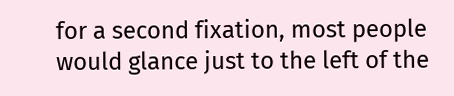for a second fixation, most people would glance just to the left of the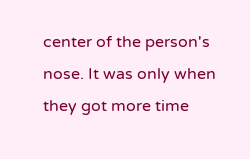center of the person's nose. It was only when they got more time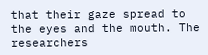that their gaze spread to the eyes and the mouth. The researchers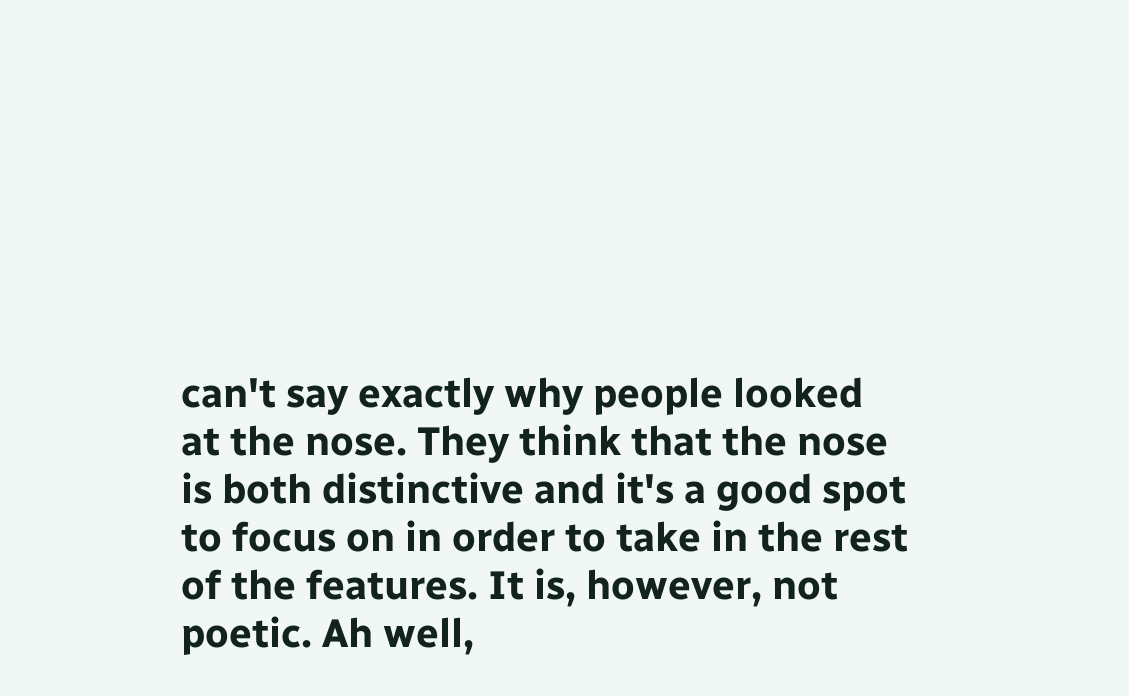can't say exactly why people looked at the nose. They think that the nose is both distinctive and it's a good spot to focus on in order to take in the rest of the features. It is, however, not poetic. Ah well,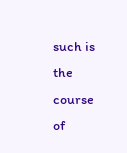such is the course of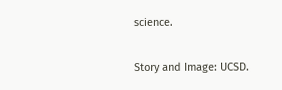science.


Story and Image: UCSD.